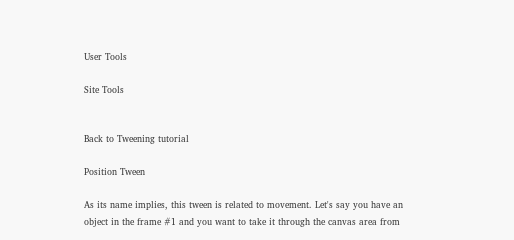User Tools

Site Tools


Back to Tweening tutorial

Position Tween

As its name implies, this tween is related to movement. Let's say you have an object in the frame #1 and you want to take it through the canvas area from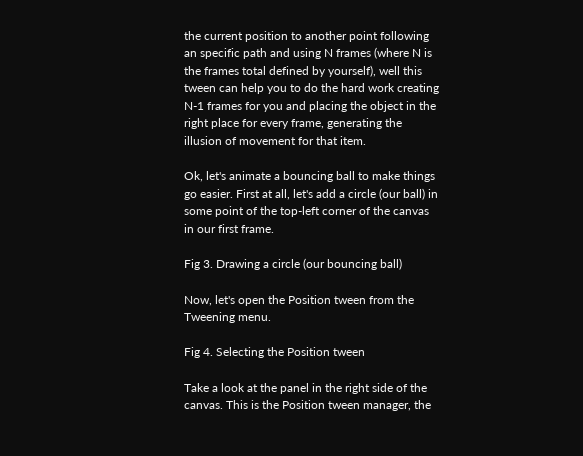the current position to another point following an specific path and using N frames (where N is the frames total defined by yourself), well this tween can help you to do the hard work creating N-1 frames for you and placing the object in the right place for every frame, generating the illusion of movement for that item.

Ok, let's animate a bouncing ball to make things go easier. First at all, let's add a circle (our ball) in some point of the top-left corner of the canvas in our first frame.

Fig 3. Drawing a circle (our bouncing ball)

Now, let's open the Position tween from the Tweening menu.

Fig 4. Selecting the Position tween

Take a look at the panel in the right side of the canvas. This is the Position tween manager, the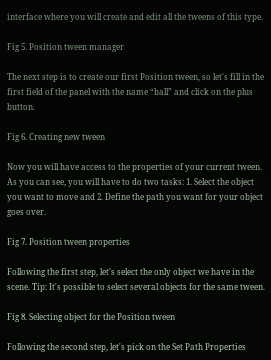interface where you will create and edit all the tweens of this type.

Fig 5. Position tween manager

The next step is to create our first Position tween, so let's fill in the first field of the panel with the name “ball” and click on the plus button.

Fig 6. Creating new tween

Now you will have access to the properties of your current tween. As you can see, you will have to do two tasks: 1. Select the object you want to move and 2. Define the path you want for your object goes over.

Fig 7. Position tween properties

Following the first step, let's select the only object we have in the scene. Tip: It's possible to select several objects for the same tween.

Fig 8. Selecting object for the Position tween

Following the second step, let's pick on the Set Path Properties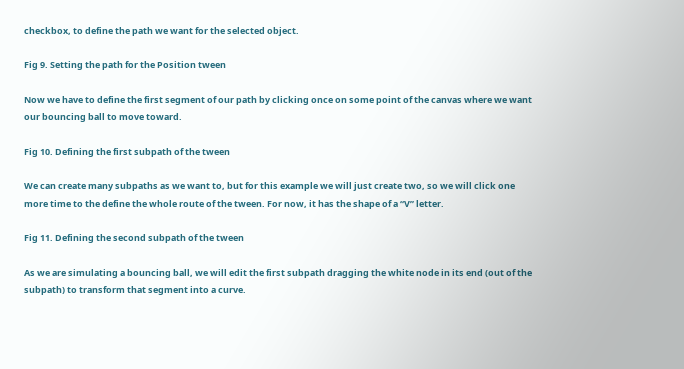checkbox, to define the path we want for the selected object.

Fig 9. Setting the path for the Position tween

Now we have to define the first segment of our path by clicking once on some point of the canvas where we want our bouncing ball to move toward.

Fig 10. Defining the first subpath of the tween

We can create many subpaths as we want to, but for this example we will just create two, so we will click one more time to the define the whole route of the tween. For now, it has the shape of a “V” letter.

Fig 11. Defining the second subpath of the tween

As we are simulating a bouncing ball, we will edit the first subpath dragging the white node in its end (out of the subpath) to transform that segment into a curve.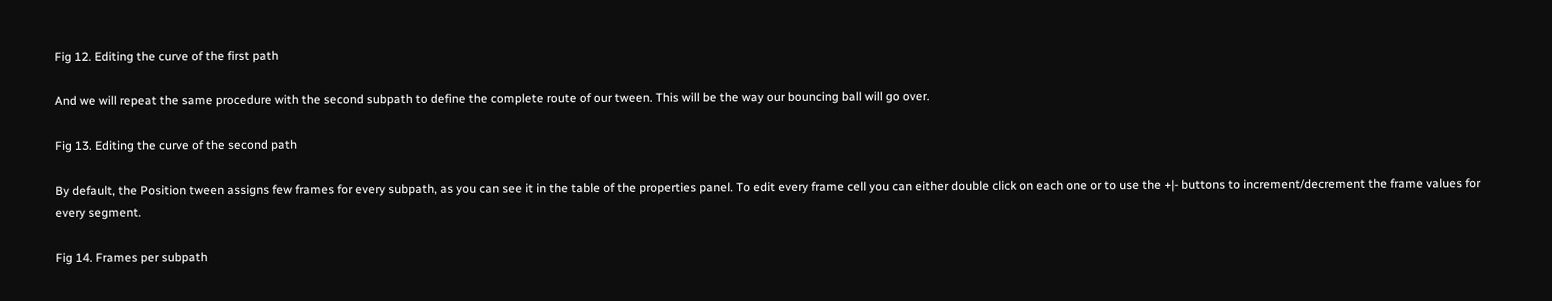Fig 12. Editing the curve of the first path

And we will repeat the same procedure with the second subpath to define the complete route of our tween. This will be the way our bouncing ball will go over.

Fig 13. Editing the curve of the second path

By default, the Position tween assigns few frames for every subpath, as you can see it in the table of the properties panel. To edit every frame cell you can either double click on each one or to use the +|- buttons to increment/decrement the frame values for every segment.

Fig 14. Frames per subpath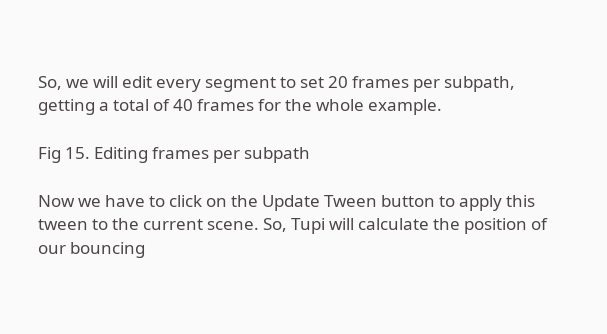So, we will edit every segment to set 20 frames per subpath, getting a total of 40 frames for the whole example.

Fig 15. Editing frames per subpath

Now we have to click on the Update Tween button to apply this tween to the current scene. So, Tupi will calculate the position of our bouncing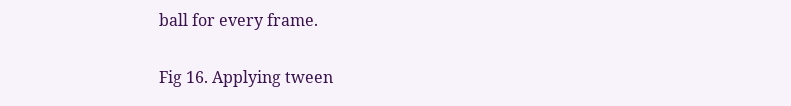ball for every frame.

Fig 16. Applying tween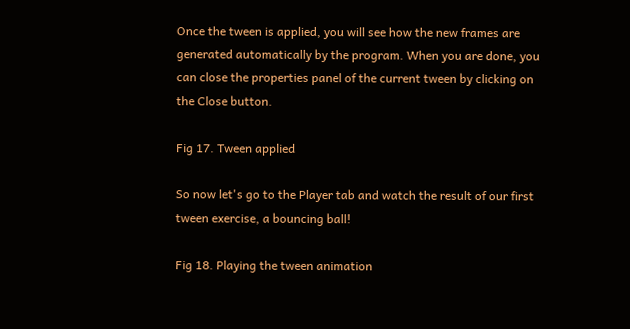Once the tween is applied, you will see how the new frames are generated automatically by the program. When you are done, you can close the properties panel of the current tween by clicking on the Close button.

Fig 17. Tween applied

So now let's go to the Player tab and watch the result of our first tween exercise, a bouncing ball!

Fig 18. Playing the tween animation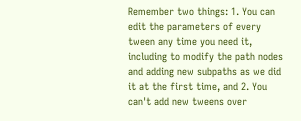Remember two things: 1. You can edit the parameters of every tween any time you need it, including to modify the path nodes and adding new subpaths as we did it at the first time, and 2. You can't add new tweens over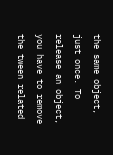the same object, just once. To release an object, you have to remove the tween related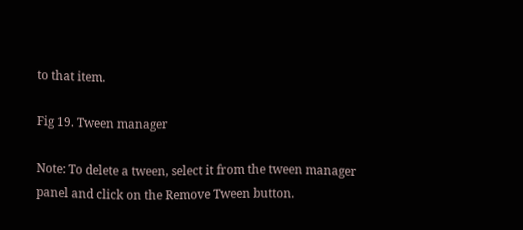to that item.

Fig 19. Tween manager

Note: To delete a tween, select it from the tween manager panel and click on the Remove Tween button.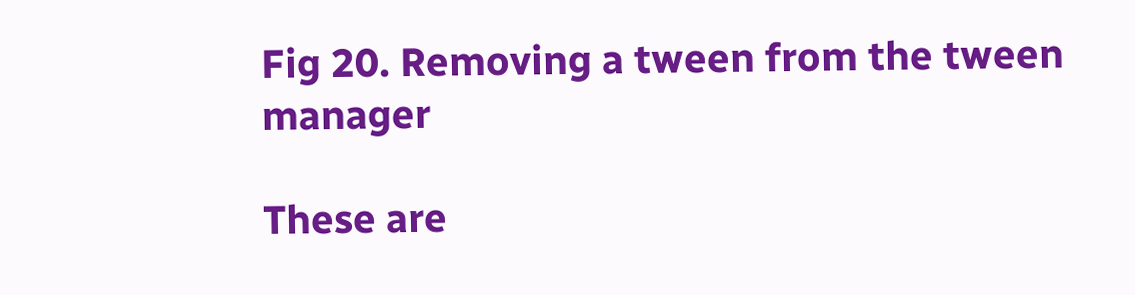Fig 20. Removing a tween from the tween manager

These are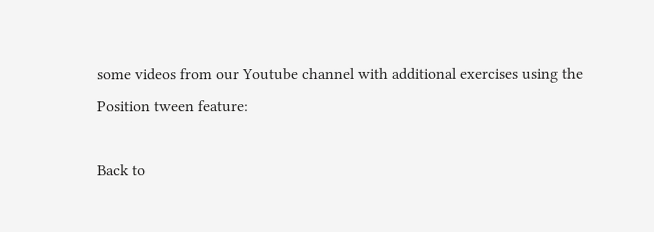some videos from our Youtube channel with additional exercises using the Position tween feature:

Back to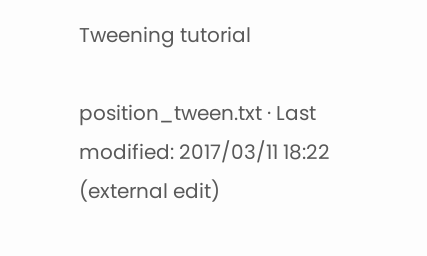Tweening tutorial

position_tween.txt · Last modified: 2017/03/11 18:22 (external edit)